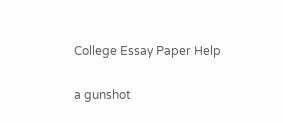College Essay Paper Help

a gunshot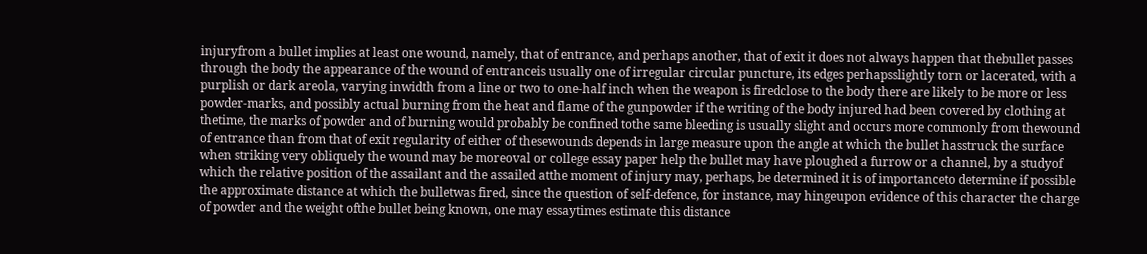injuryfrom a bullet implies at least one wound, namely, that of entrance, and perhaps another, that of exit it does not always happen that thebullet passes through the body the appearance of the wound of entranceis usually one of irregular circular puncture, its edges perhapsslightly torn or lacerated, with a purplish or dark areola, varying inwidth from a line or two to one-half inch when the weapon is firedclose to the body there are likely to be more or less powder-marks, and possibly actual burning from the heat and flame of the gunpowder if the writing of the body injured had been covered by clothing at thetime, the marks of powder and of burning would probably be confined tothe same bleeding is usually slight and occurs more commonly from thewound of entrance than from that of exit regularity of either of thesewounds depends in large measure upon the angle at which the bullet hasstruck the surface when striking very obliquely the wound may be moreoval or college essay paper help the bullet may have ploughed a furrow or a channel, by a studyof which the relative position of the assailant and the assailed atthe moment of injury may, perhaps, be determined it is of importanceto determine if possible the approximate distance at which the bulletwas fired, since the question of self-defence, for instance, may hingeupon evidence of this character the charge of powder and the weight ofthe bullet being known, one may essaytimes estimate this distance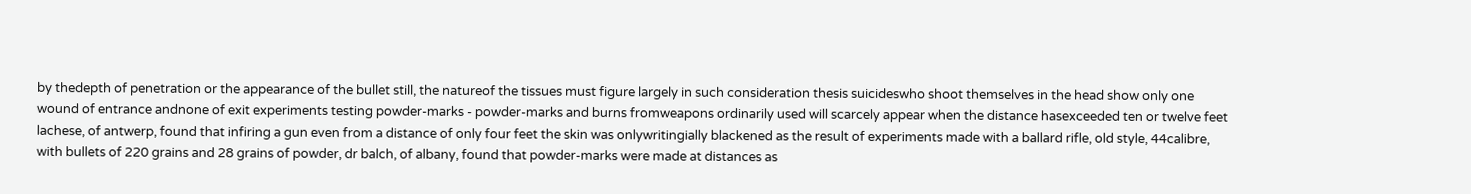by thedepth of penetration or the appearance of the bullet still, the natureof the tissues must figure largely in such consideration thesis suicideswho shoot themselves in the head show only one wound of entrance andnone of exit experiments testing powder-marks - powder-marks and burns fromweapons ordinarily used will scarcely appear when the distance hasexceeded ten or twelve feet lachese, of antwerp, found that infiring a gun even from a distance of only four feet the skin was onlywritingially blackened as the result of experiments made with a ballard rifle, old style, 44calibre, with bullets of 220 grains and 28 grains of powder, dr balch, of albany, found that powder-marks were made at distances as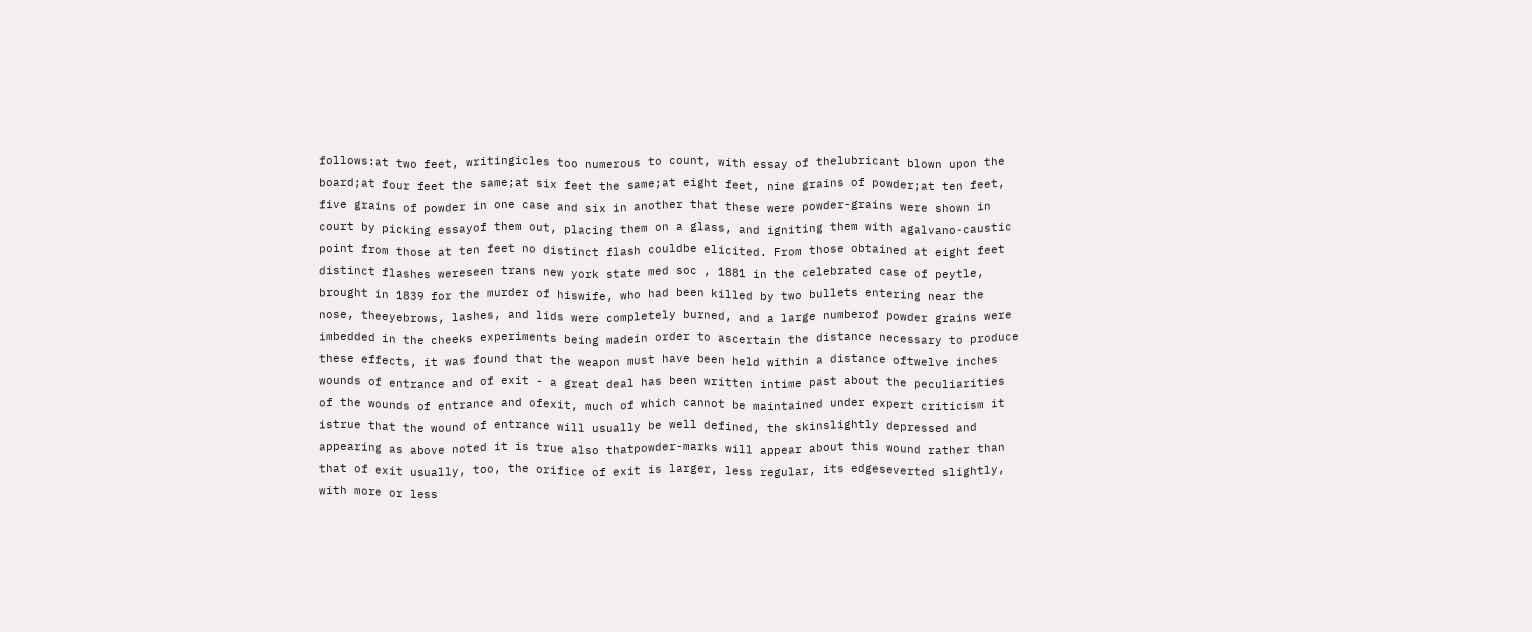follows:at two feet, writingicles too numerous to count, with essay of thelubricant blown upon the board;at four feet the same;at six feet the same;at eight feet, nine grains of powder;at ten feet, five grains of powder in one case and six in another that these were powder-grains were shown in court by picking essayof them out, placing them on a glass, and igniting them with agalvano-caustic point from those at ten feet no distinct flash couldbe elicited. From those obtained at eight feet distinct flashes wereseen trans new york state med soc , 1881 in the celebrated case of peytle, brought in 1839 for the murder of hiswife, who had been killed by two bullets entering near the nose, theeyebrows, lashes, and lids were completely burned, and a large numberof powder grains were imbedded in the cheeks experiments being madein order to ascertain the distance necessary to produce these effects, it was found that the weapon must have been held within a distance oftwelve inches wounds of entrance and of exit - a great deal has been written intime past about the peculiarities of the wounds of entrance and ofexit, much of which cannot be maintained under expert criticism it istrue that the wound of entrance will usually be well defined, the skinslightly depressed and appearing as above noted it is true also thatpowder-marks will appear about this wound rather than that of exit usually, too, the orifice of exit is larger, less regular, its edgeseverted slightly, with more or less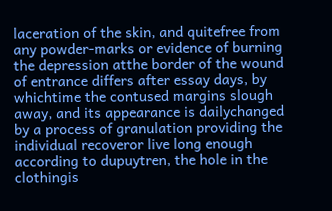laceration of the skin, and quitefree from any powder-marks or evidence of burning the depression atthe border of the wound of entrance differs after essay days, by whichtime the contused margins slough away, and its appearance is dailychanged by a process of granulation providing the individual recoveror live long enough according to dupuytren, the hole in the clothingis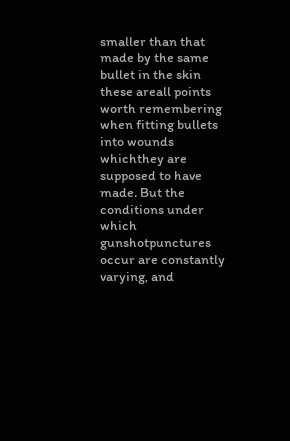smaller than that made by the same bullet in the skin these areall points worth remembering when fitting bullets into wounds whichthey are supposed to have made. But the conditions under which gunshotpunctures occur are constantly varying, and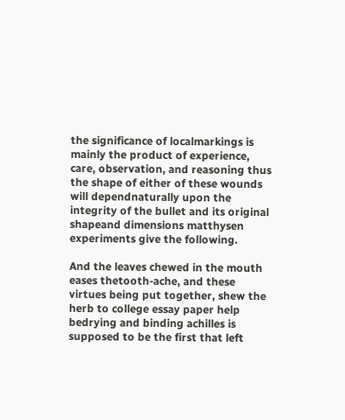the significance of localmarkings is mainly the product of experience, care, observation, and reasoning thus the shape of either of these wounds will dependnaturally upon the integrity of the bullet and its original shapeand dimensions matthysen experiments give the following.

And the leaves chewed in the mouth eases thetooth-ache, and these virtues being put together, shew the herb to college essay paper help bedrying and binding achilles is supposed to be the first that left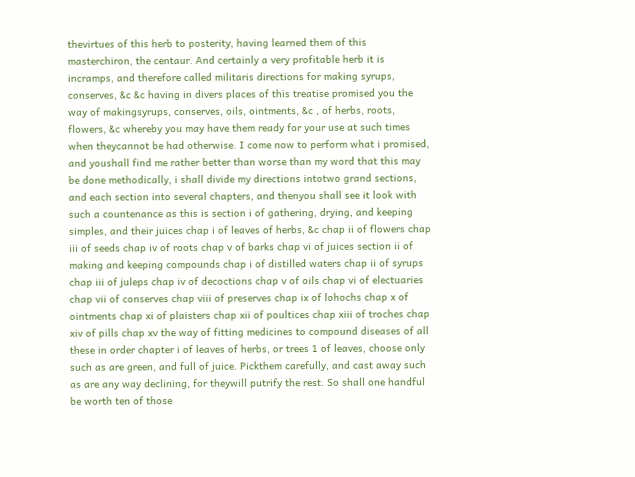thevirtues of this herb to posterity, having learned them of this masterchiron, the centaur. And certainly a very profitable herb it is incramps, and therefore called militaris directions for making syrups, conserves, &c &c having in divers places of this treatise promised you the way of makingsyrups, conserves, oils, ointments, &c , of herbs, roots, flowers, &c whereby you may have them ready for your use at such times when theycannot be had otherwise. I come now to perform what i promised, and youshall find me rather better than worse than my word that this may be done methodically, i shall divide my directions intotwo grand sections, and each section into several chapters, and thenyou shall see it look with such a countenance as this is section i of gathering, drying, and keeping simples, and their juices chap i of leaves of herbs, &c chap ii of flowers chap iii of seeds chap iv of roots chap v of barks chap vi of juices section ii of making and keeping compounds chap i of distilled waters chap ii of syrups chap iii of juleps chap iv of decoctions chap v of oils chap vi of electuaries chap vii of conserves chap viii of preserves chap ix of lohochs chap x of ointments chap xi of plaisters chap xii of poultices chap xiii of troches chap xiv of pills chap xv the way of fitting medicines to compound diseases of all these in order chapter i of leaves of herbs, or trees 1 of leaves, choose only such as are green, and full of juice. Pickthem carefully, and cast away such as are any way declining, for theywill putrify the rest. So shall one handful be worth ten of those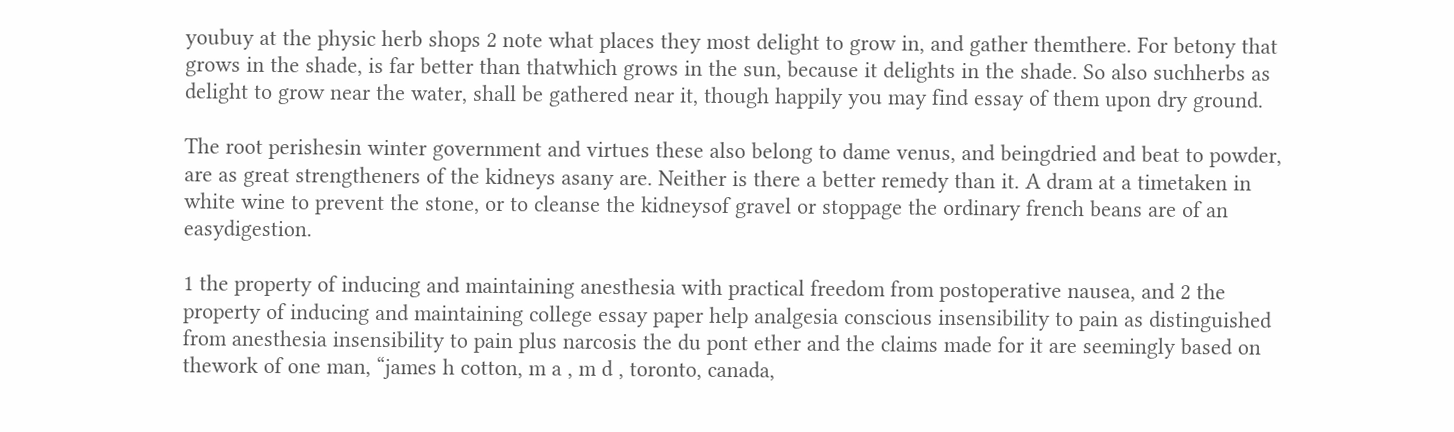youbuy at the physic herb shops 2 note what places they most delight to grow in, and gather themthere. For betony that grows in the shade, is far better than thatwhich grows in the sun, because it delights in the shade. So also suchherbs as delight to grow near the water, shall be gathered near it, though happily you may find essay of them upon dry ground.

The root perishesin winter government and virtues these also belong to dame venus, and beingdried and beat to powder, are as great strengtheners of the kidneys asany are. Neither is there a better remedy than it. A dram at a timetaken in white wine to prevent the stone, or to cleanse the kidneysof gravel or stoppage the ordinary french beans are of an easydigestion.

1 the property of inducing and maintaining anesthesia with practical freedom from postoperative nausea, and 2 the property of inducing and maintaining college essay paper help analgesia conscious insensibility to pain as distinguished from anesthesia insensibility to pain plus narcosis the du pont ether and the claims made for it are seemingly based on thework of one man, “james h cotton, m a , m d , toronto, canada,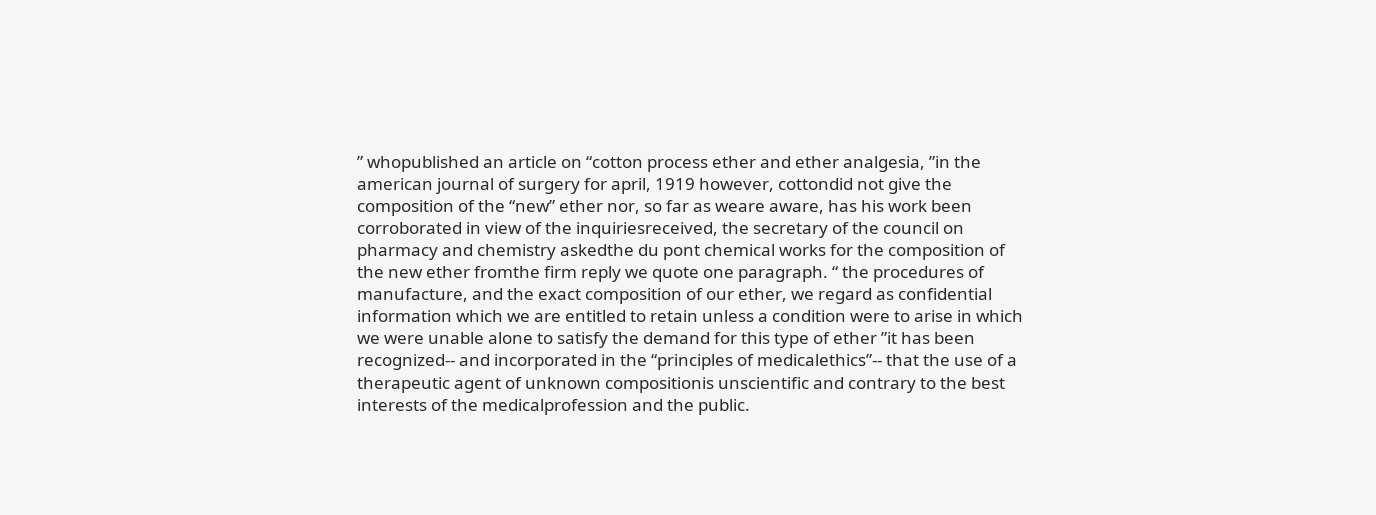” whopublished an article on “cotton process ether and ether analgesia, ”in the american journal of surgery for april, 1919 however, cottondid not give the composition of the “new” ether nor, so far as weare aware, has his work been corroborated in view of the inquiriesreceived, the secretary of the council on pharmacy and chemistry askedthe du pont chemical works for the composition of the new ether fromthe firm reply we quote one paragraph. “ the procedures of manufacture, and the exact composition of our ether, we regard as confidential information which we are entitled to retain unless a condition were to arise in which we were unable alone to satisfy the demand for this type of ether ”it has been recognized-- and incorporated in the “principles of medicalethics”-- that the use of a therapeutic agent of unknown compositionis unscientific and contrary to the best interests of the medicalprofession and the public.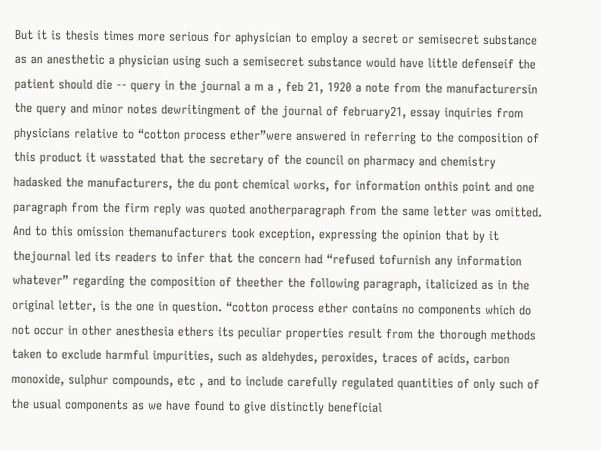But it is thesis times more serious for aphysician to employ a secret or semisecret substance as an anesthetic a physician using such a semisecret substance would have little defenseif the patient should die -- query in the journal a m a , feb 21, 1920 a note from the manufacturersin the query and minor notes dewritingment of the journal of february21, essay inquiries from physicians relative to “cotton process ether”were answered in referring to the composition of this product it wasstated that the secretary of the council on pharmacy and chemistry hadasked the manufacturers, the du pont chemical works, for information onthis point and one paragraph from the firm reply was quoted anotherparagraph from the same letter was omitted. And to this omission themanufacturers took exception, expressing the opinion that by it thejournal led its readers to infer that the concern had “refused tofurnish any information whatever” regarding the composition of theether the following paragraph, italicized as in the original letter, is the one in question. “cotton process ether contains no components which do not occur in other anesthesia ethers its peculiar properties result from the thorough methods taken to exclude harmful impurities, such as aldehydes, peroxides, traces of acids, carbon monoxide, sulphur compounds, etc , and to include carefully regulated quantities of only such of the usual components as we have found to give distinctly beneficial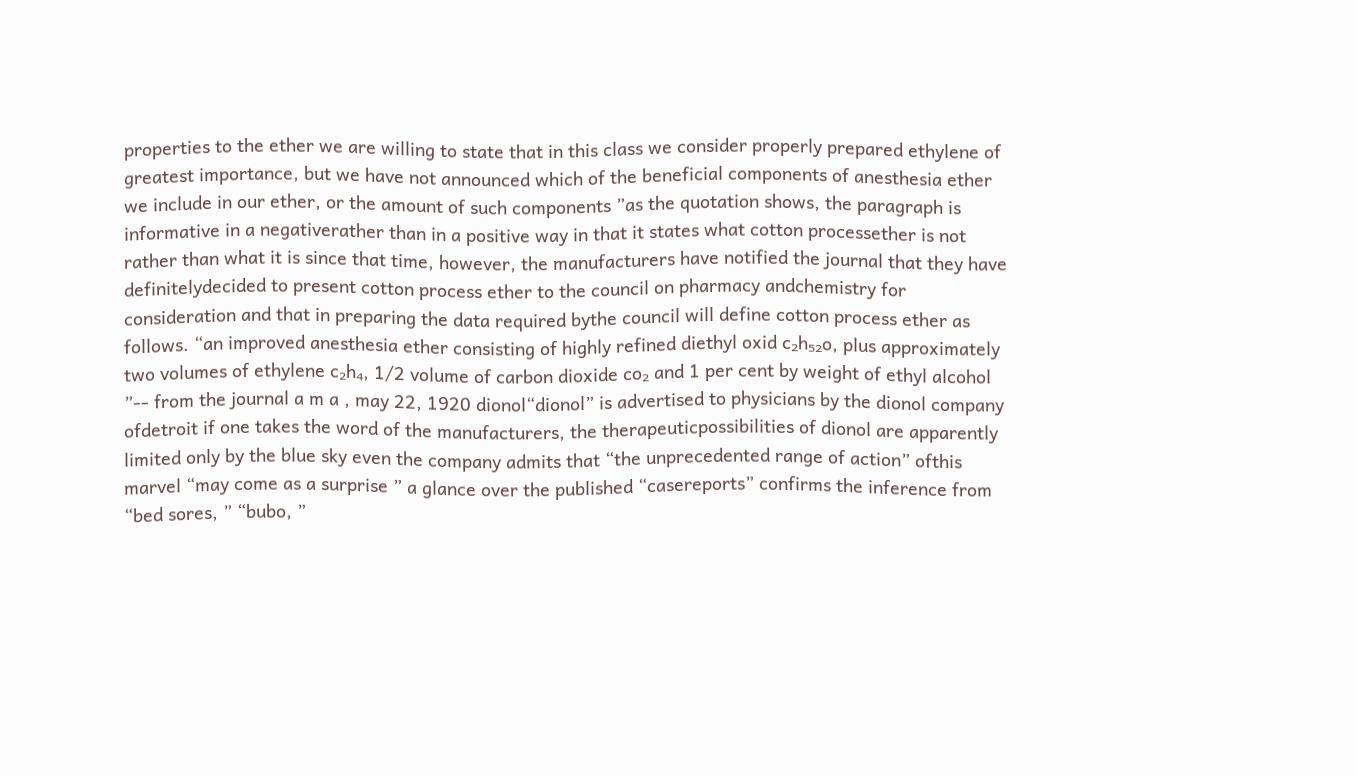properties to the ether we are willing to state that in this class we consider properly prepared ethylene of greatest importance, but we have not announced which of the beneficial components of anesthesia ether we include in our ether, or the amount of such components ”as the quotation shows, the paragraph is informative in a negativerather than in a positive way in that it states what cotton processether is not rather than what it is since that time, however, the manufacturers have notified the journal that they have definitelydecided to present cotton process ether to the council on pharmacy andchemistry for consideration and that in preparing the data required bythe council will define cotton process ether as follows. “an improved anesthesia ether consisting of highly refined diethyl oxid c₂h₅₂o, plus approximately two volumes of ethylene c₂h₄, 1/2 volume of carbon dioxide co₂ and 1 per cent by weight of ethyl alcohol ”-- from the journal a m a , may 22, 1920 dionol“dionol” is advertised to physicians by the dionol company ofdetroit if one takes the word of the manufacturers, the therapeuticpossibilities of dionol are apparently limited only by the blue sky even the company admits that “the unprecedented range of action” ofthis marvel “may come as a surprise ” a glance over the published “casereports” confirms the inference from “bed sores, ” “bubo, ”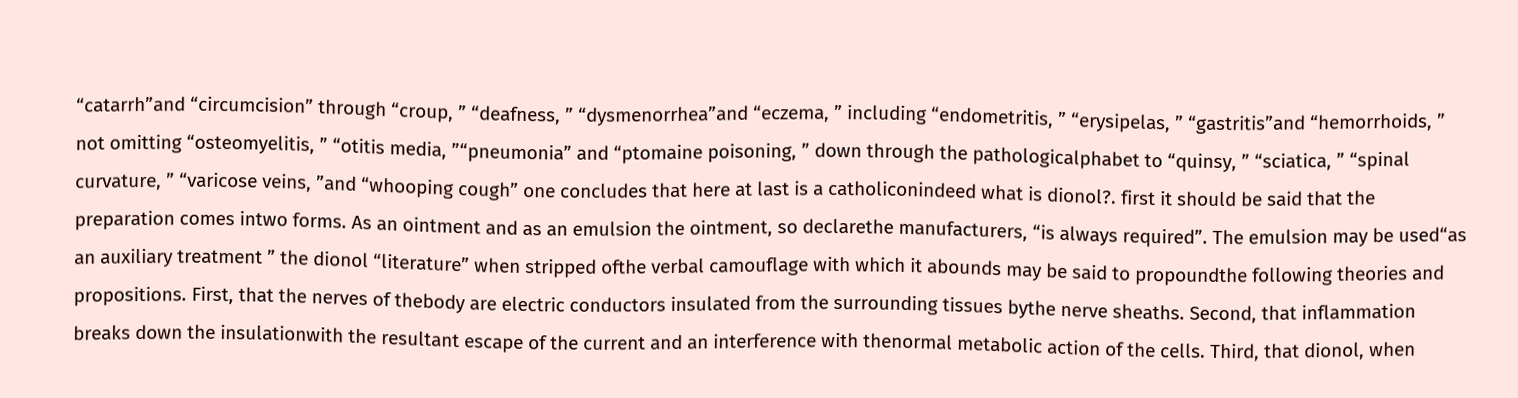“catarrh”and “circumcision” through “croup, ” “deafness, ” “dysmenorrhea”and “eczema, ” including “endometritis, ” “erysipelas, ” “gastritis”and “hemorrhoids, ” not omitting “osteomyelitis, ” “otitis media, ”“pneumonia” and “ptomaine poisoning, ” down through the pathologicalphabet to “quinsy, ” “sciatica, ” “spinal curvature, ” “varicose veins, ”and “whooping cough” one concludes that here at last is a catholiconindeed what is dionol?. first it should be said that the preparation comes intwo forms. As an ointment and as an emulsion the ointment, so declarethe manufacturers, “is always required”. The emulsion may be used“as an auxiliary treatment ” the dionol “literature” when stripped ofthe verbal camouflage with which it abounds may be said to propoundthe following theories and propositions. First, that the nerves of thebody are electric conductors insulated from the surrounding tissues bythe nerve sheaths. Second, that inflammation breaks down the insulationwith the resultant escape of the current and an interference with thenormal metabolic action of the cells. Third, that dionol, when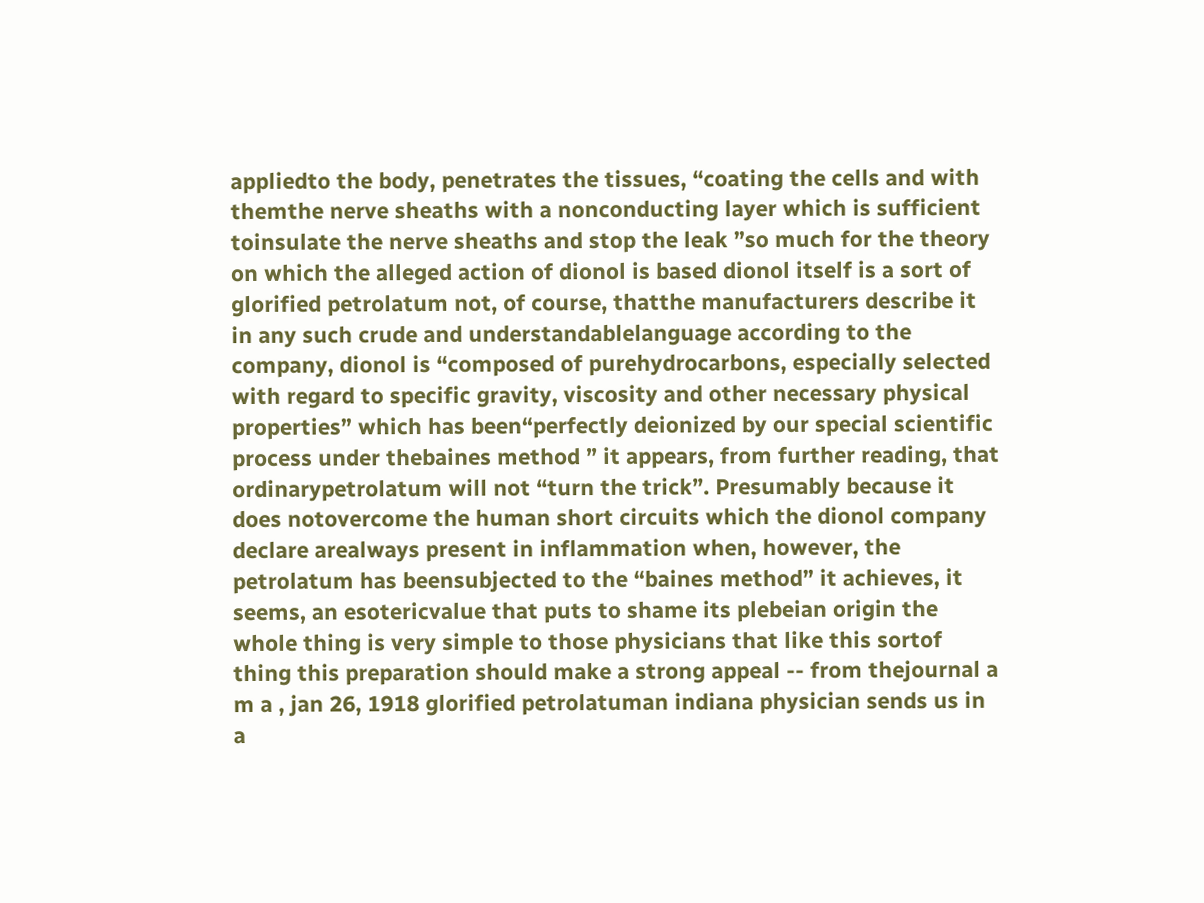appliedto the body, penetrates the tissues, “coating the cells and with themthe nerve sheaths with a nonconducting layer which is sufficient toinsulate the nerve sheaths and stop the leak ”so much for the theory on which the alleged action of dionol is based dionol itself is a sort of glorified petrolatum not, of course, thatthe manufacturers describe it in any such crude and understandablelanguage according to the company, dionol is “composed of purehydrocarbons, especially selected with regard to specific gravity, viscosity and other necessary physical properties” which has been“perfectly deionized by our special scientific process under thebaines method ” it appears, from further reading, that ordinarypetrolatum will not “turn the trick”. Presumably because it does notovercome the human short circuits which the dionol company declare arealways present in inflammation when, however, the petrolatum has beensubjected to the “baines method” it achieves, it seems, an esotericvalue that puts to shame its plebeian origin the whole thing is very simple to those physicians that like this sortof thing this preparation should make a strong appeal -- from thejournal a m a , jan 26, 1918 glorified petrolatuman indiana physician sends us in a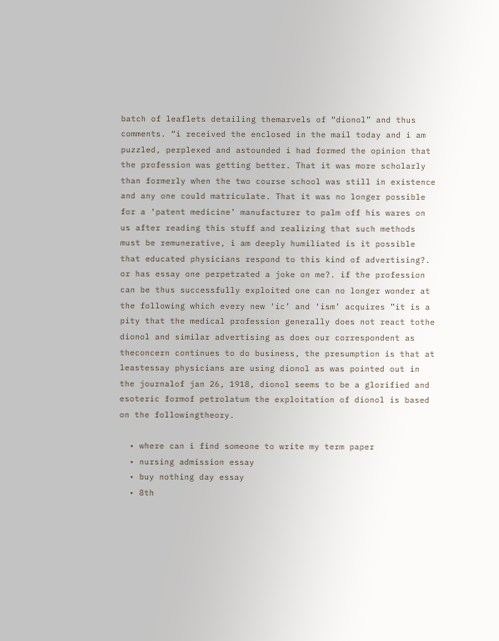batch of leaflets detailing themarvels of “dionol” and thus comments. “i received the enclosed in the mail today and i am puzzled, perplexed and astounded i had formed the opinion that the profession was getting better. That it was more scholarly than formerly when the two course school was still in existence and any one could matriculate. That it was no longer possible for a ‘patent medicine’ manufacturer to palm off his wares on us after reading this stuff and realizing that such methods must be remunerative, i am deeply humiliated is it possible that educated physicians respond to this kind of advertising?. or has essay one perpetrated a joke on me?. if the profession can be thus successfully exploited one can no longer wonder at the following which every new ‘ic’ and ‘ism’ acquires ”it is a pity that the medical profession generally does not react tothe dionol and similar advertising as does our correspondent as theconcern continues to do business, the presumption is that at leastessay physicians are using dionol as was pointed out in the journalof jan 26, 1918, dionol seems to be a glorified and esoteric formof petrolatum the exploitation of dionol is based on the followingtheory.

  • where can i find someone to write my term paper
  • nursing admission essay
  • buy nothing day essay
  • 8th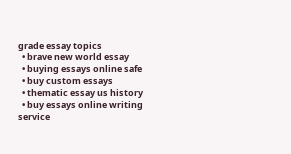grade essay topics
  • brave new world essay
  • buying essays online safe
  • buy custom essays
  • thematic essay us history
  • buy essays online writing service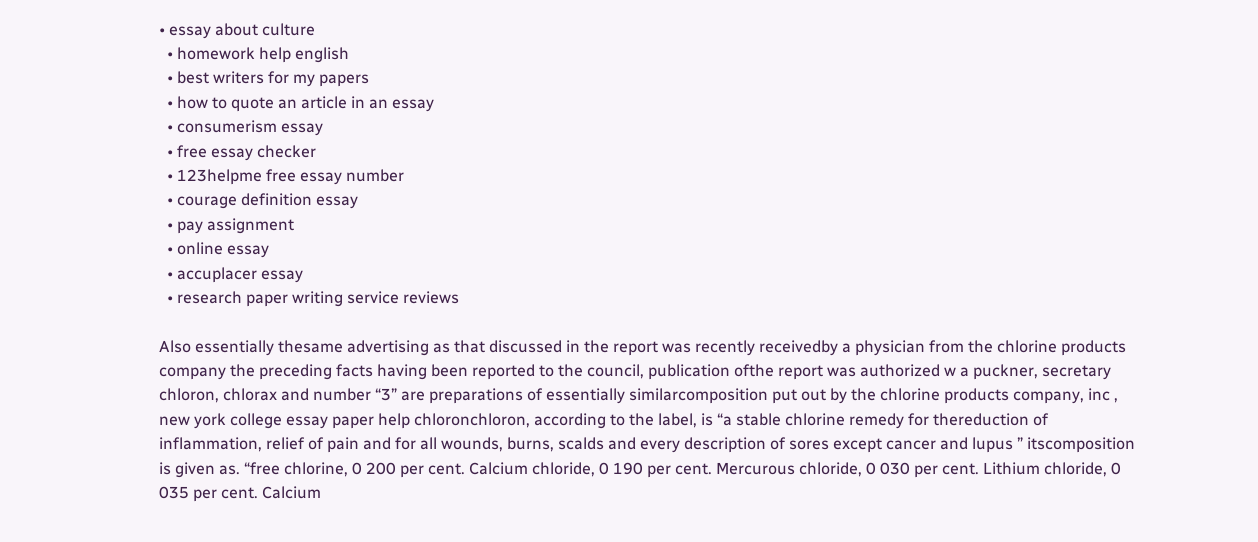• essay about culture
  • homework help english
  • best writers for my papers
  • how to quote an article in an essay
  • consumerism essay
  • free essay checker
  • 123helpme free essay number
  • courage definition essay
  • pay assignment
  • online essay
  • accuplacer essay
  • research paper writing service reviews

Also essentially thesame advertising as that discussed in the report was recently receivedby a physician from the chlorine products company the preceding facts having been reported to the council, publication ofthe report was authorized w a puckner, secretary chloron, chlorax and number “3” are preparations of essentially similarcomposition put out by the chlorine products company, inc , new york college essay paper help chloronchloron, according to the label, is “a stable chlorine remedy for thereduction of inflammation, relief of pain and for all wounds, burns, scalds and every description of sores except cancer and lupus ” itscomposition is given as. “free chlorine, 0 200 per cent. Calcium chloride, 0 190 per cent. Mercurous chloride, 0 030 per cent. Lithium chloride, 0 035 per cent. Calcium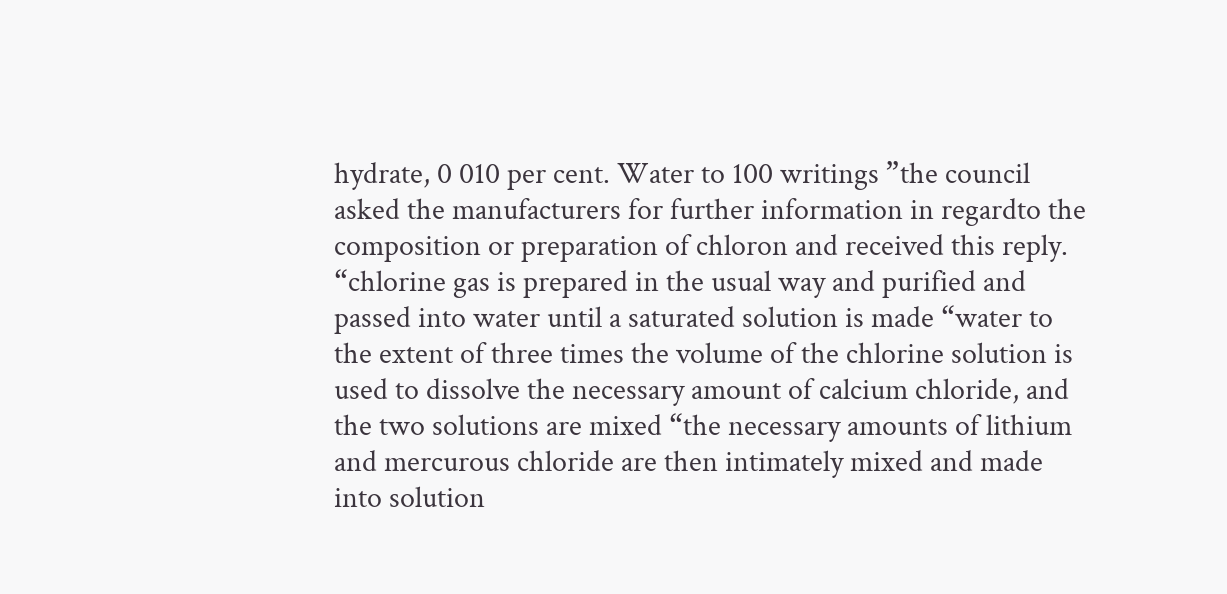hydrate, 0 010 per cent. Water to 100 writings ”the council asked the manufacturers for further information in regardto the composition or preparation of chloron and received this reply. “chlorine gas is prepared in the usual way and purified and passed into water until a saturated solution is made “water to the extent of three times the volume of the chlorine solution is used to dissolve the necessary amount of calcium chloride, and the two solutions are mixed “the necessary amounts of lithium and mercurous chloride are then intimately mixed and made into solution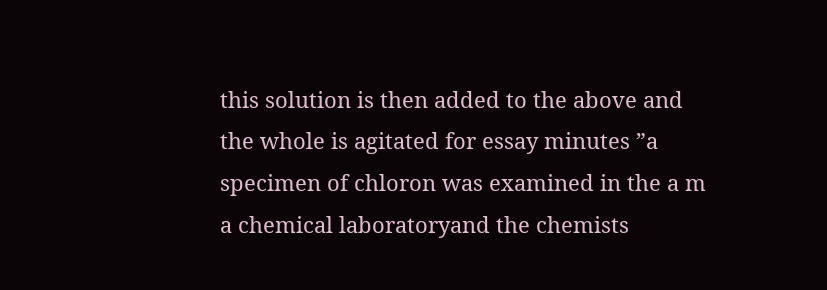this solution is then added to the above and the whole is agitated for essay minutes ”a specimen of chloron was examined in the a m a chemical laboratoryand the chemists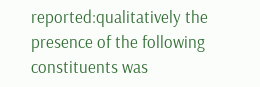reported:qualitatively the presence of the following constituents was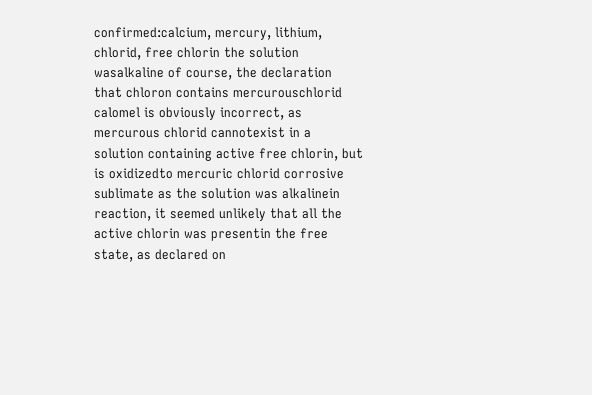confirmed:calcium, mercury, lithium, chlorid, free chlorin the solution wasalkaline of course, the declaration that chloron contains mercurouschlorid calomel is obviously incorrect, as mercurous chlorid cannotexist in a solution containing active free chlorin, but is oxidizedto mercuric chlorid corrosive sublimate as the solution was alkalinein reaction, it seemed unlikely that all the active chlorin was presentin the free state, as declared on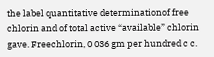the label quantitative determinationof free chlorin and of total active “available” chlorin gave. Freechlorin, 0 036 gm per hundred c c.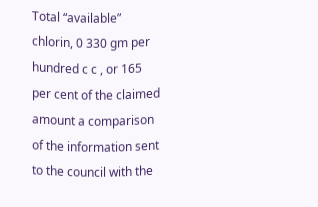Total “available” chlorin, 0 330 gm per hundred c c , or 165 per cent of the claimed amount a comparison of the information sent to the council with the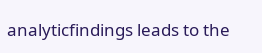analyticfindings leads to the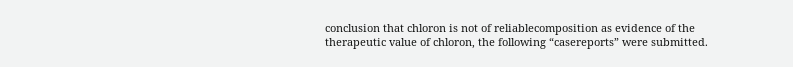conclusion that chloron is not of reliablecomposition as evidence of the therapeutic value of chloron, the following “casereports” were submitted.